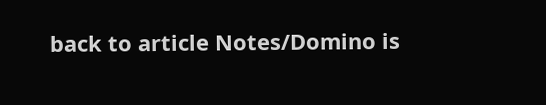back to article Notes/Domino is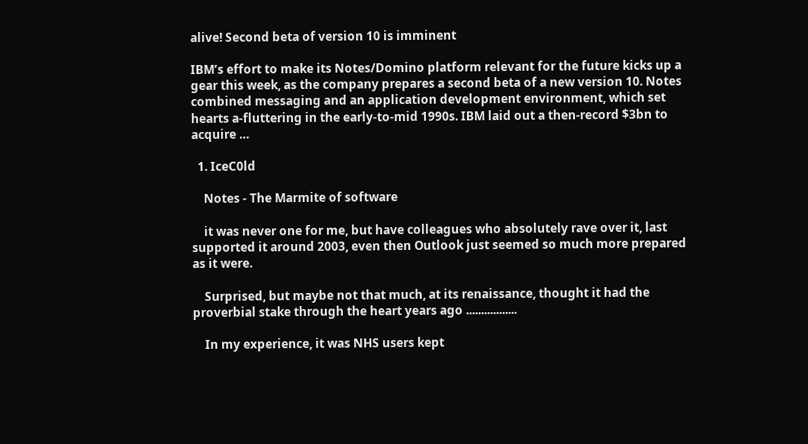alive! Second beta of version 10 is imminent

IBM’s effort to make its Notes/Domino platform relevant for the future kicks up a gear this week, as the company prepares a second beta of a new version 10. Notes combined messaging and an application development environment, which set hearts a-fluttering in the early-to-mid 1990s. IBM laid out a then-record $3bn to acquire …

  1. IceC0ld

    Notes - The Marmite of software

    it was never one for me, but have colleagues who absolutely rave over it, last supported it around 2003, even then Outlook just seemed so much more prepared as it were.

    Surprised, but maybe not that much, at its renaissance, thought it had the proverbial stake through the heart years ago .................

    In my experience, it was NHS users kept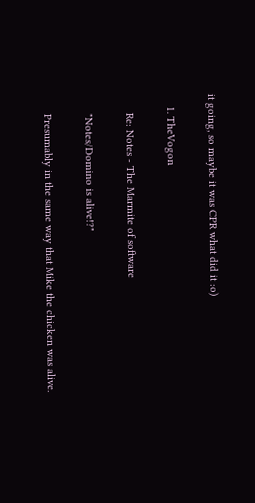it going, so maybe it was CPR what did it :o)

    1. TheVogon

      Re: Notes - The Marmite of software

      "Notes/Domino is alive!?"

      Presumably in the same way that Mike the chicken was alive.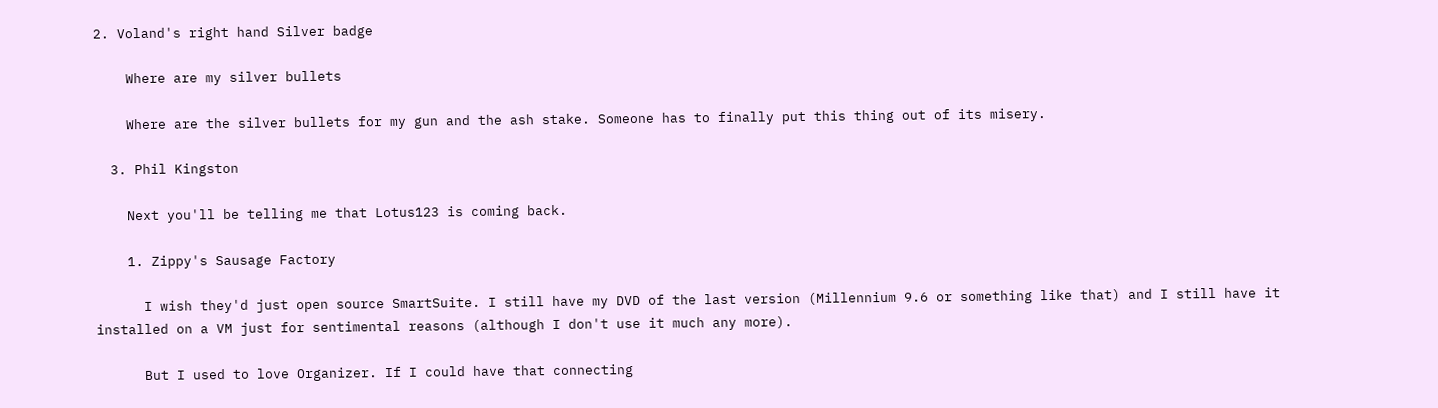2. Voland's right hand Silver badge

    Where are my silver bullets

    Where are the silver bullets for my gun and the ash stake. Someone has to finally put this thing out of its misery.

  3. Phil Kingston

    Next you'll be telling me that Lotus123 is coming back.

    1. Zippy's Sausage Factory

      I wish they'd just open source SmartSuite. I still have my DVD of the last version (Millennium 9.6 or something like that) and I still have it installed on a VM just for sentimental reasons (although I don't use it much any more).

      But I used to love Organizer. If I could have that connecting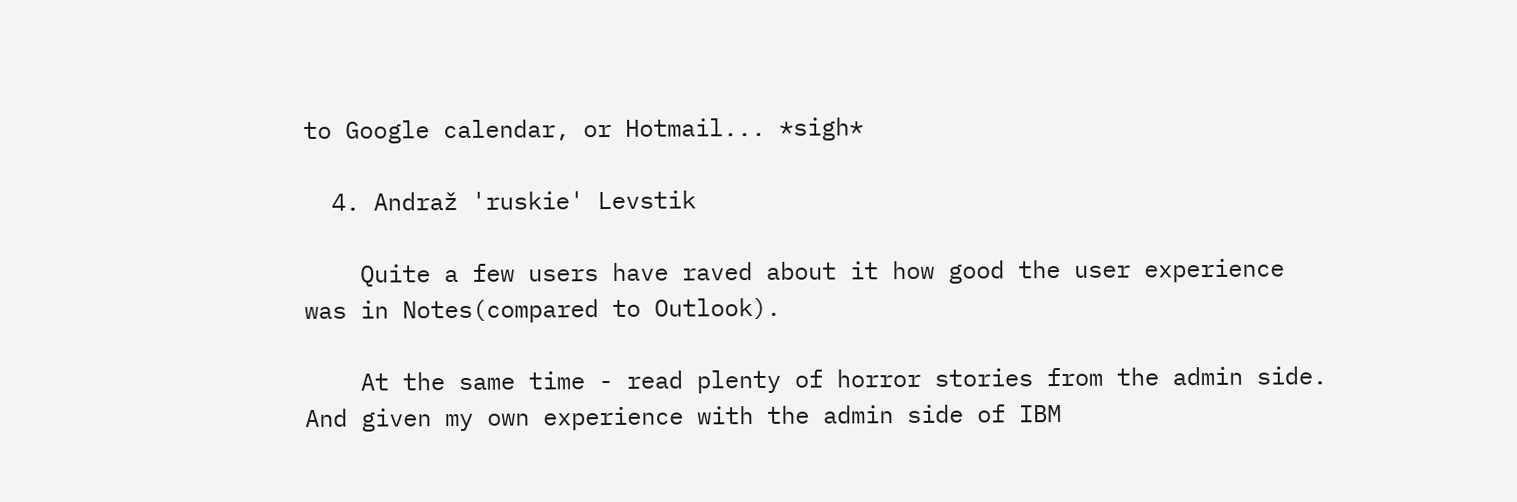to Google calendar, or Hotmail... *sigh*

  4. Andraž 'ruskie' Levstik

    Quite a few users have raved about it how good the user experience was in Notes(compared to Outlook).

    At the same time - read plenty of horror stories from the admin side. And given my own experience with the admin side of IBM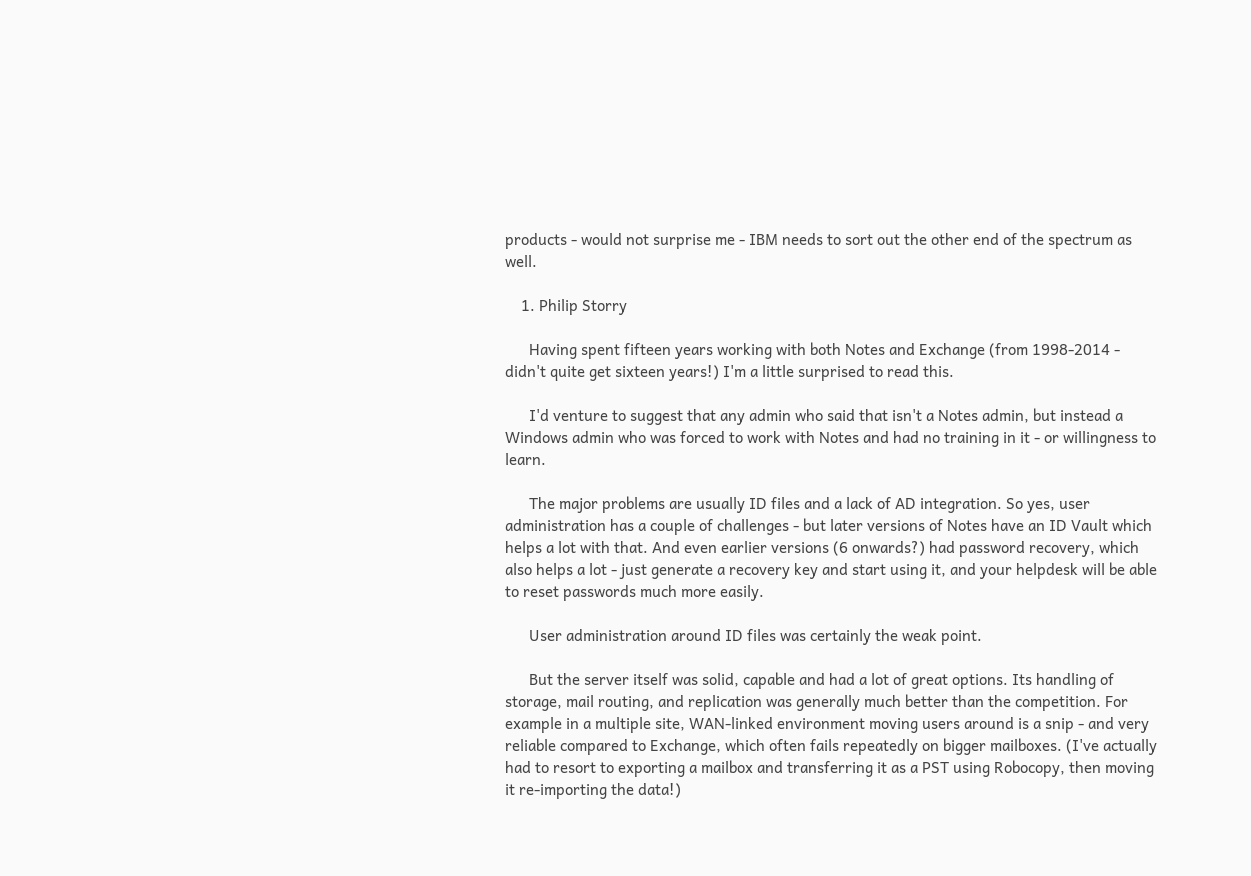products - would not surprise me - IBM needs to sort out the other end of the spectrum as well.

    1. Philip Storry

      Having spent fifteen years working with both Notes and Exchange (from 1998-2014 - didn't quite get sixteen years!) I'm a little surprised to read this.

      I'd venture to suggest that any admin who said that isn't a Notes admin, but instead a Windows admin who was forced to work with Notes and had no training in it - or willingness to learn.

      The major problems are usually ID files and a lack of AD integration. So yes, user administration has a couple of challenges - but later versions of Notes have an ID Vault which helps a lot with that. And even earlier versions (6 onwards?) had password recovery, which also helps a lot - just generate a recovery key and start using it, and your helpdesk will be able to reset passwords much more easily.

      User administration around ID files was certainly the weak point.

      But the server itself was solid, capable and had a lot of great options. Its handling of storage, mail routing, and replication was generally much better than the competition. For example in a multiple site, WAN-linked environment moving users around is a snip - and very reliable compared to Exchange, which often fails repeatedly on bigger mailboxes. (I've actually had to resort to exporting a mailbox and transferring it as a PST using Robocopy, then moving it re-importing the data!)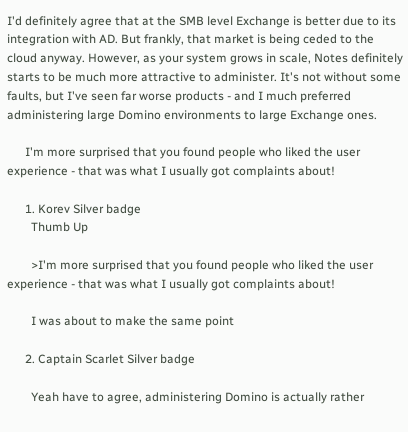I'd definitely agree that at the SMB level Exchange is better due to its integration with AD. But frankly, that market is being ceded to the cloud anyway. However, as your system grows in scale, Notes definitely starts to be much more attractive to administer. It's not without some faults, but I've seen far worse products - and I much preferred administering large Domino environments to large Exchange ones.

      I'm more surprised that you found people who liked the user experience - that was what I usually got complaints about!

      1. Korev Silver badge
        Thumb Up

        >I'm more surprised that you found people who liked the user experience - that was what I usually got complaints about!

        I was about to make the same point

      2. Captain Scarlet Silver badge

        Yeah have to agree, administering Domino is actually rather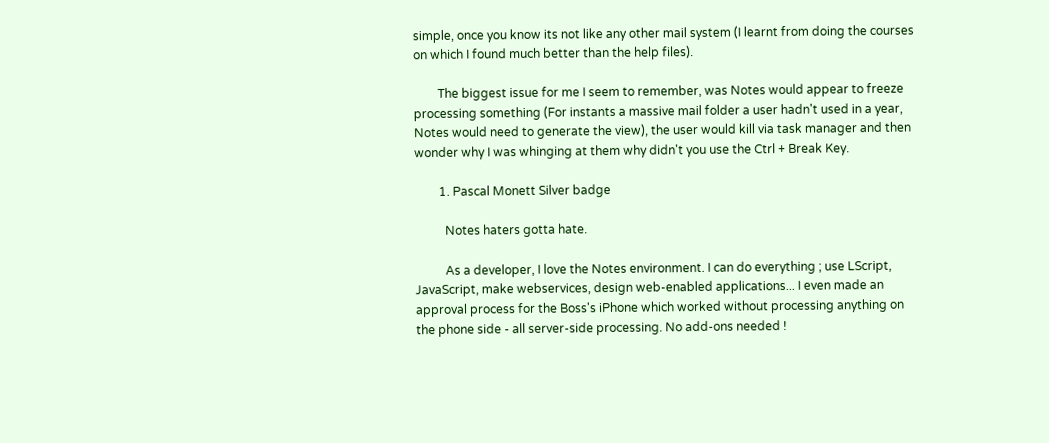simple, once you know its not like any other mail system (I learnt from doing the courses on which I found much better than the help files).

        The biggest issue for me I seem to remember, was Notes would appear to freeze processing something (For instants a massive mail folder a user hadn't used in a year, Notes would need to generate the view), the user would kill via task manager and then wonder why I was whinging at them why didn't you use the Ctrl + Break Key.

        1. Pascal Monett Silver badge

          Notes haters gotta hate.

          As a developer, I love the Notes environment. I can do everything ; use LScript, JavaScript, make webservices, design web-enabled applications... I even made an approval process for the Boss's iPhone which worked without processing anything on the phone side - all server-side processing. No add-ons needed !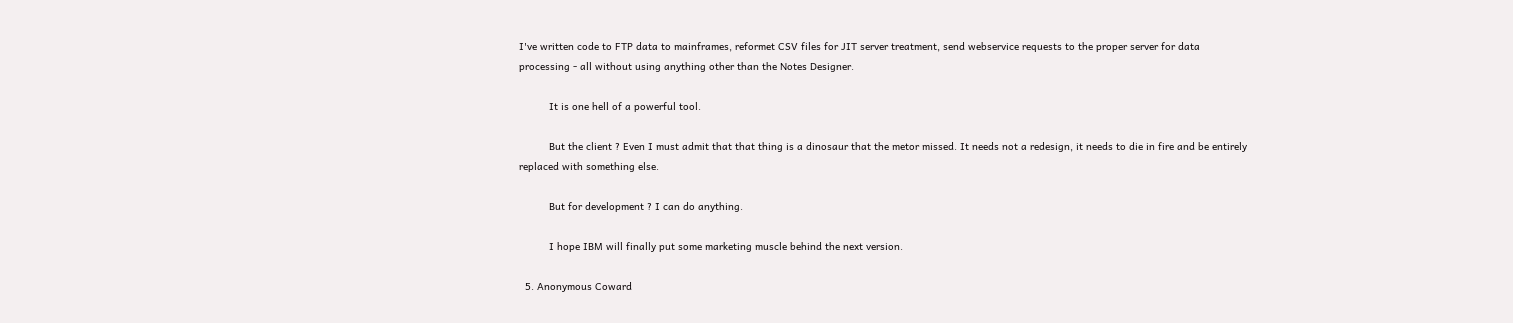I've written code to FTP data to mainframes, reformet CSV files for JIT server treatment, send webservice requests to the proper server for data processing - all without using anything other than the Notes Designer.

          It is one hell of a powerful tool.

          But the client ? Even I must admit that that thing is a dinosaur that the metor missed. It needs not a redesign, it needs to die in fire and be entirely replaced with something else.

          But for development ? I can do anything.

          I hope IBM will finally put some marketing muscle behind the next version.

  5. Anonymous Coward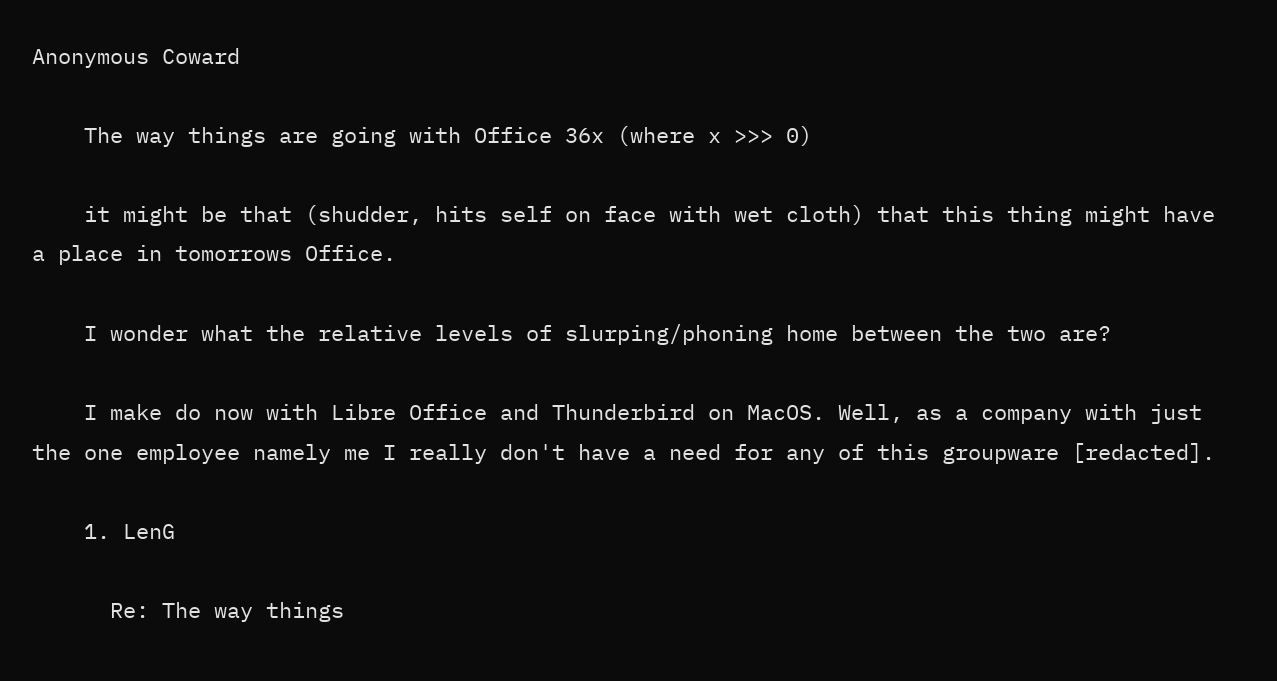Anonymous Coward

    The way things are going with Office 36x (where x >>> 0)

    it might be that (shudder, hits self on face with wet cloth) that this thing might have a place in tomorrows Office.

    I wonder what the relative levels of slurping/phoning home between the two are?

    I make do now with Libre Office and Thunderbird on MacOS. Well, as a company with just the one employee namely me I really don't have a need for any of this groupware [redacted].

    1. LenG

      Re: The way things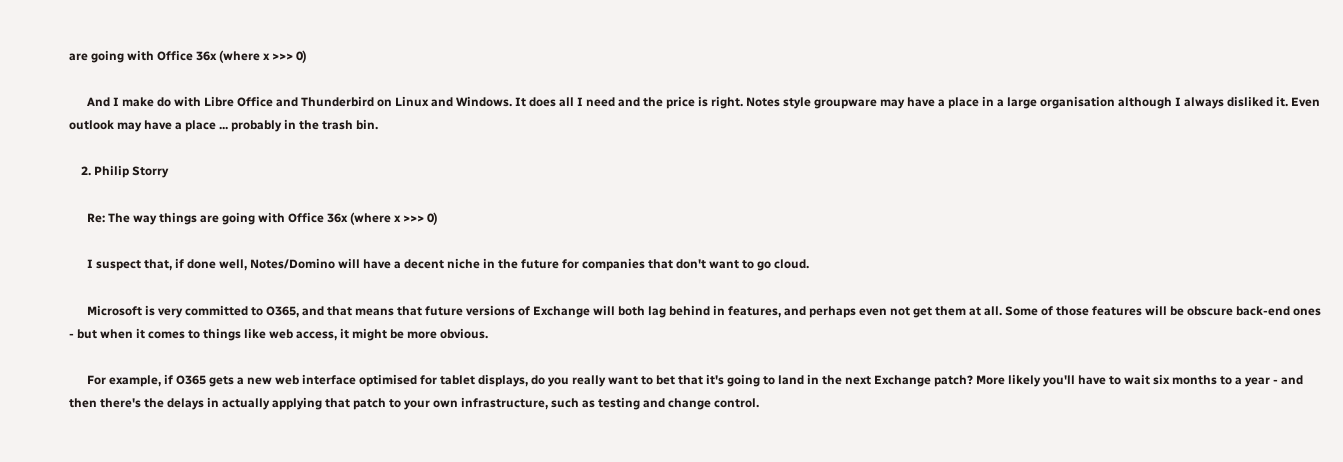are going with Office 36x (where x >>> 0)

      And I make do with Libre Office and Thunderbird on Linux and Windows. It does all I need and the price is right. Notes style groupware may have a place in a large organisation although I always disliked it. Even outlook may have a place ... probably in the trash bin.

    2. Philip Storry

      Re: The way things are going with Office 36x (where x >>> 0)

      I suspect that, if done well, Notes/Domino will have a decent niche in the future for companies that don't want to go cloud.

      Microsoft is very committed to O365, and that means that future versions of Exchange will both lag behind in features, and perhaps even not get them at all. Some of those features will be obscure back-end ones - but when it comes to things like web access, it might be more obvious.

      For example, if O365 gets a new web interface optimised for tablet displays, do you really want to bet that it's going to land in the next Exchange patch? More likely you'll have to wait six months to a year - and then there's the delays in actually applying that patch to your own infrastructure, such as testing and change control.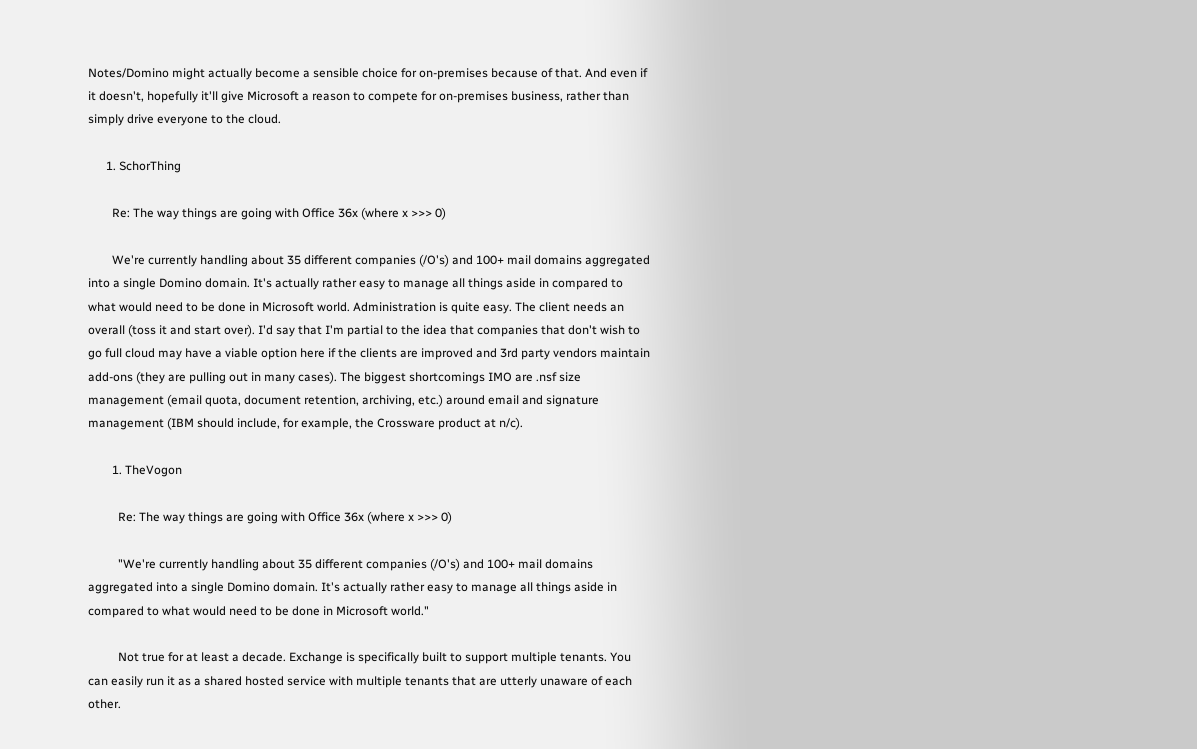Notes/Domino might actually become a sensible choice for on-premises because of that. And even if it doesn't, hopefully it'll give Microsoft a reason to compete for on-premises business, rather than simply drive everyone to the cloud.

      1. SchorThing

        Re: The way things are going with Office 36x (where x >>> 0)

        We're currently handling about 35 different companies (/O's) and 100+ mail domains aggregated into a single Domino domain. It's actually rather easy to manage all things aside in compared to what would need to be done in Microsoft world. Administration is quite easy. The client needs an overall (toss it and start over). I'd say that I'm partial to the idea that companies that don't wish to go full cloud may have a viable option here if the clients are improved and 3rd party vendors maintain add-ons (they are pulling out in many cases). The biggest shortcomings IMO are .nsf size management (email quota, document retention, archiving, etc.) around email and signature management (IBM should include, for example, the Crossware product at n/c).

        1. TheVogon

          Re: The way things are going with Office 36x (where x >>> 0)

          "We're currently handling about 35 different companies (/O's) and 100+ mail domains aggregated into a single Domino domain. It's actually rather easy to manage all things aside in compared to what would need to be done in Microsoft world."

          Not true for at least a decade. Exchange is specifically built to support multiple tenants. You can easily run it as a shared hosted service with multiple tenants that are utterly unaware of each other.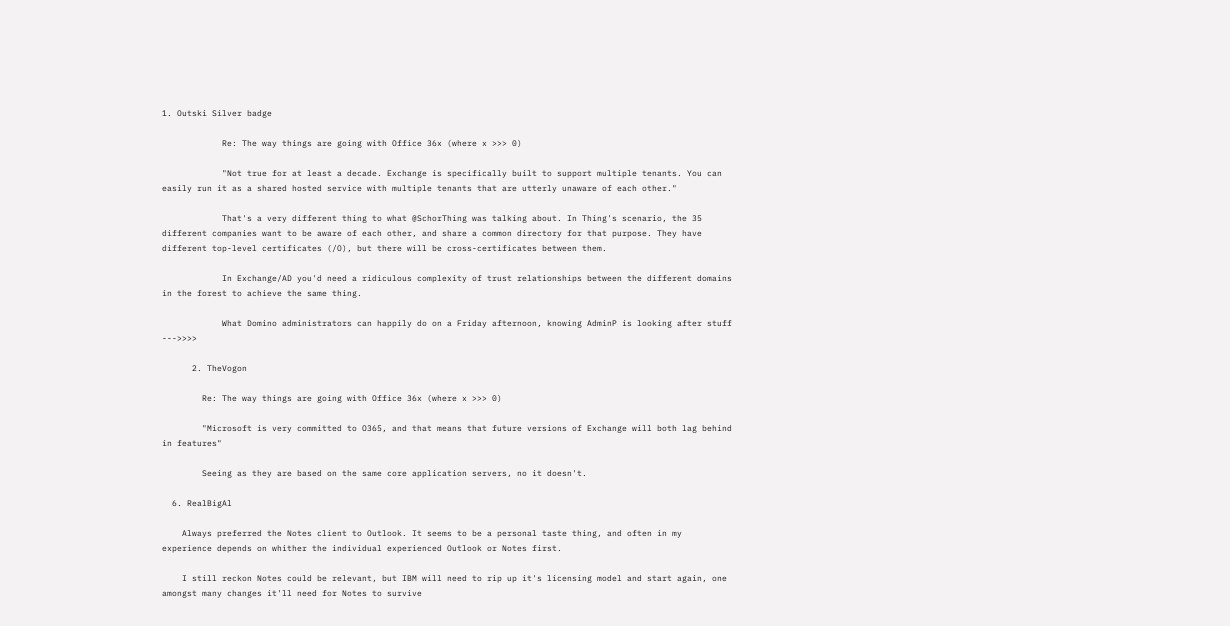1. Outski Silver badge

            Re: The way things are going with Office 36x (where x >>> 0)

            "Not true for at least a decade. Exchange is specifically built to support multiple tenants. You can easily run it as a shared hosted service with multiple tenants that are utterly unaware of each other."

            That's a very different thing to what @SchorThing was talking about. In Thing's scenario, the 35 different companies want to be aware of each other, and share a common directory for that purpose. They have different top-level certificates (/O), but there will be cross-certificates between them.

            In Exchange/AD you'd need a ridiculous complexity of trust relationships between the different domains in the forest to achieve the same thing.

            What Domino administrators can happily do on a Friday afternoon, knowing AdminP is looking after stuff --->>>>

      2. TheVogon

        Re: The way things are going with Office 36x (where x >>> 0)

        "Microsoft is very committed to O365, and that means that future versions of Exchange will both lag behind in features"

        Seeing as they are based on the same core application servers, no it doesn't.

  6. RealBigAl

    Always preferred the Notes client to Outlook. It seems to be a personal taste thing, and often in my experience depends on whither the individual experienced Outlook or Notes first.

    I still reckon Notes could be relevant, but IBM will need to rip up it's licensing model and start again, one amongst many changes it'll need for Notes to survive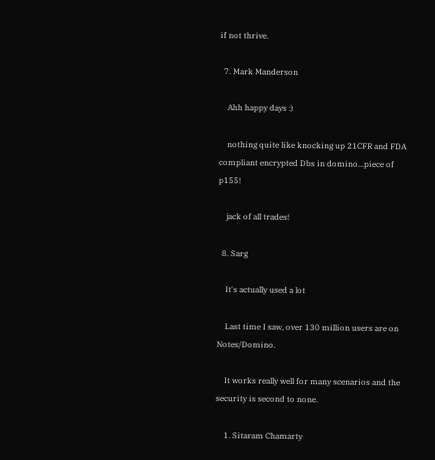if not thrive.

  7. Mark Manderson

    Ahh happy days :)

    nothing quite like knocking up 21CFR and FDA compliant encrypted Dbs in domino...piece of p155!

    jack of all trades!

  8. Sarg

    It's actually used a lot

    Last time I saw, over 130 million users are on Notes/Domino.

    It works really well for many scenarios and the security is second to none.

    1. Sitaram Chamarty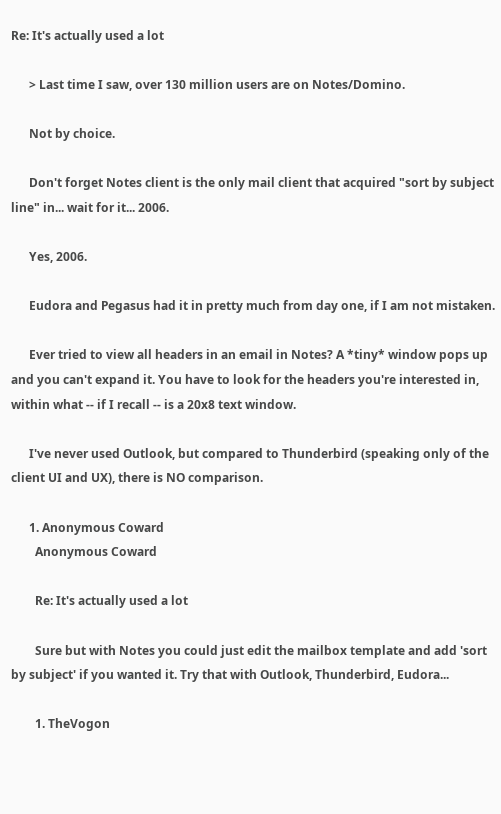Re: It's actually used a lot

      > Last time I saw, over 130 million users are on Notes/Domino.

      Not by choice.

      Don't forget Notes client is the only mail client that acquired "sort by subject line" in... wait for it... 2006.

      Yes, 2006.

      Eudora and Pegasus had it in pretty much from day one, if I am not mistaken.

      Ever tried to view all headers in an email in Notes? A *tiny* window pops up and you can't expand it. You have to look for the headers you're interested in, within what -- if I recall -- is a 20x8 text window.

      I've never used Outlook, but compared to Thunderbird (speaking only of the client UI and UX), there is NO comparison.

      1. Anonymous Coward
        Anonymous Coward

        Re: It's actually used a lot

        Sure but with Notes you could just edit the mailbox template and add 'sort by subject' if you wanted it. Try that with Outlook, Thunderbird, Eudora...

        1. TheVogon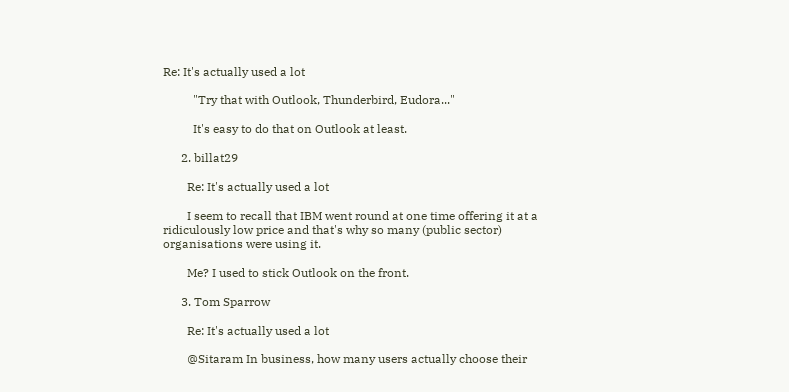Re: It's actually used a lot

          "Try that with Outlook, Thunderbird, Eudora..."

          It's easy to do that on Outlook at least.

      2. billat29

        Re: It's actually used a lot

        I seem to recall that IBM went round at one time offering it at a ridiculously low price and that's why so many (public sector) organisations were using it.

        Me? I used to stick Outlook on the front.

      3. Tom Sparrow

        Re: It's actually used a lot

        @Sitaram In business, how many users actually choose their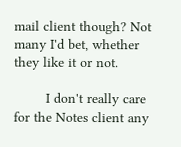mail client though? Not many I'd bet, whether they like it or not.

        I don't really care for the Notes client any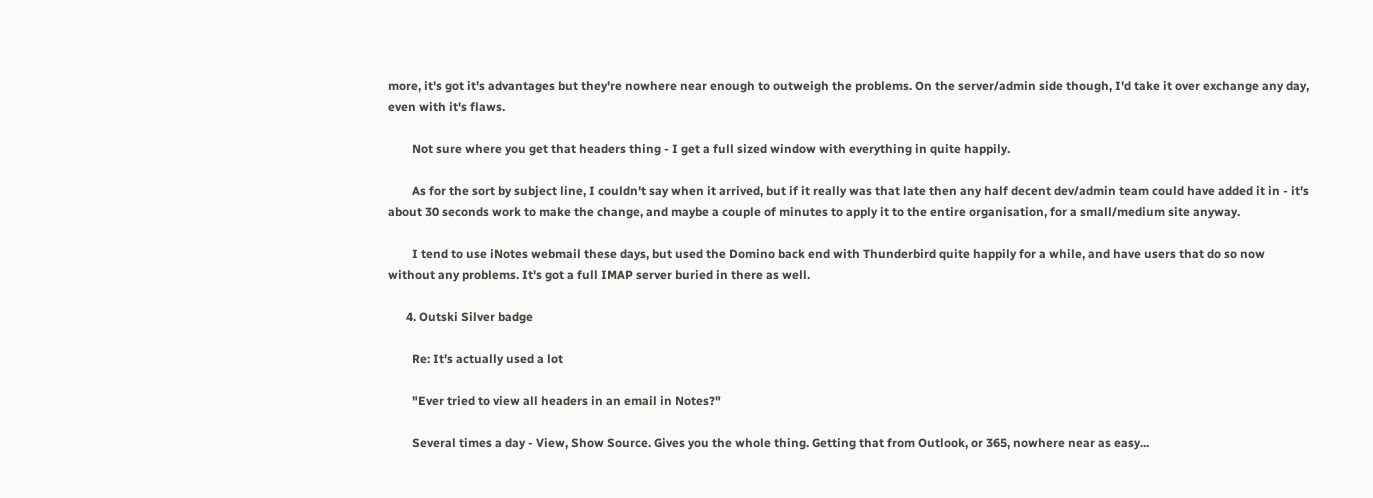more, it's got it's advantages but they're nowhere near enough to outweigh the problems. On the server/admin side though, I'd take it over exchange any day, even with it's flaws.

        Not sure where you get that headers thing - I get a full sized window with everything in quite happily.

        As for the sort by subject line, I couldn't say when it arrived, but if it really was that late then any half decent dev/admin team could have added it in - it's about 30 seconds work to make the change, and maybe a couple of minutes to apply it to the entire organisation, for a small/medium site anyway.

        I tend to use iNotes webmail these days, but used the Domino back end with Thunderbird quite happily for a while, and have users that do so now without any problems. It's got a full IMAP server buried in there as well.

      4. Outski Silver badge

        Re: It's actually used a lot

        "Ever tried to view all headers in an email in Notes?"

        Several times a day - View, Show Source. Gives you the whole thing. Getting that from Outlook, or 365, nowhere near as easy...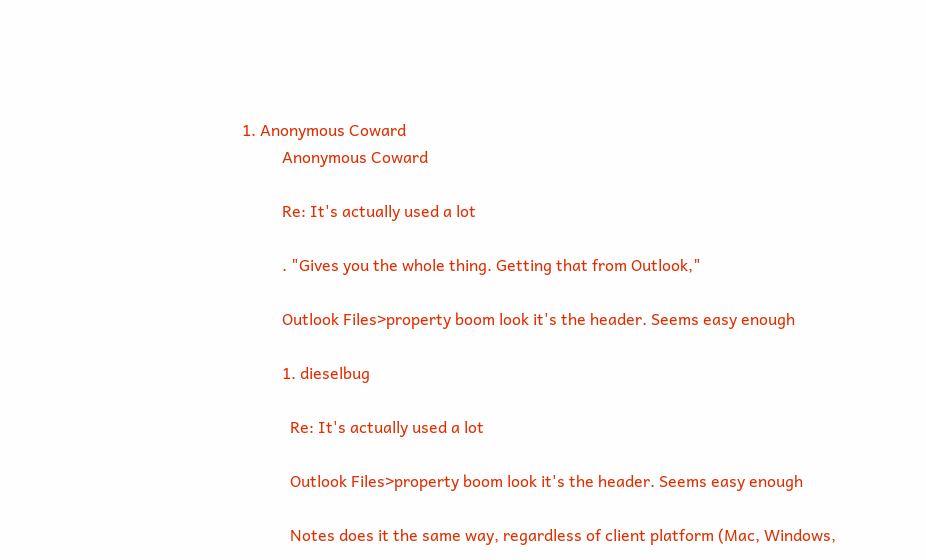1. Anonymous Coward
          Anonymous Coward

          Re: It's actually used a lot

          . "Gives you the whole thing. Getting that from Outlook,"

          Outlook Files>property boom look it's the header. Seems easy enough

          1. dieselbug

            Re: It's actually used a lot

            Outlook Files>property boom look it's the header. Seems easy enough

            Notes does it the same way, regardless of client platform (Mac, Windows,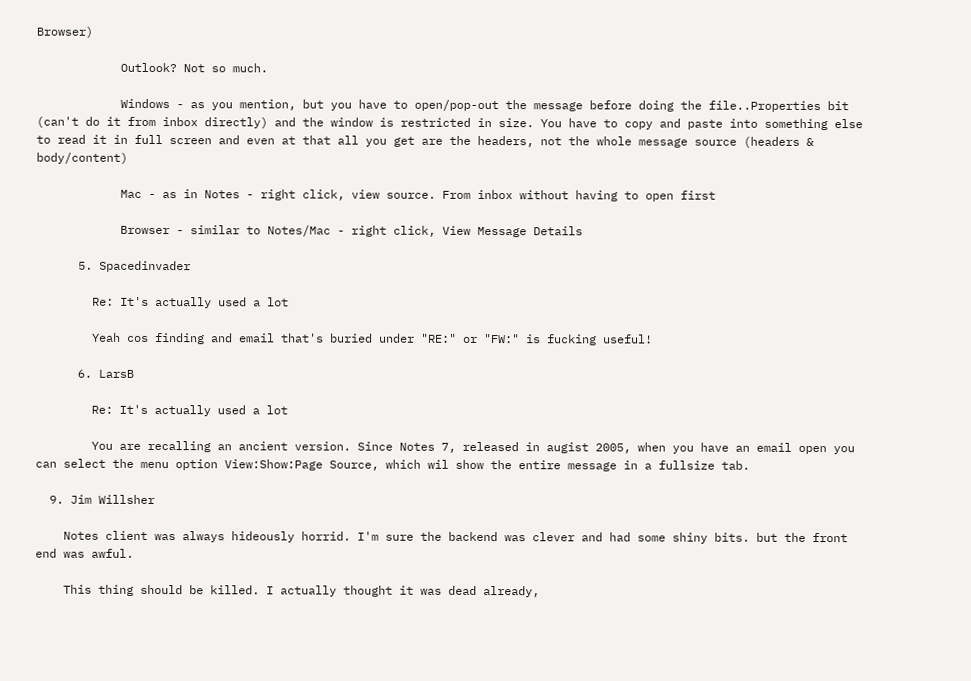Browser)

            Outlook? Not so much.

            Windows - as you mention, but you have to open/pop-out the message before doing the file..Properties bit (can't do it from inbox directly) and the window is restricted in size. You have to copy and paste into something else to read it in full screen and even at that all you get are the headers, not the whole message source (headers & body/content)

            Mac - as in Notes - right click, view source. From inbox without having to open first

            Browser - similar to Notes/Mac - right click, View Message Details

      5. Spacedinvader

        Re: It's actually used a lot

        Yeah cos finding and email that's buried under "RE:" or "FW:" is fucking useful!

      6. LarsB

        Re: It's actually used a lot

        You are recalling an ancient version. Since Notes 7, released in augist 2005, when you have an email open you can select the menu option View:Show:Page Source, which wil show the entire message in a fullsize tab.

  9. Jim Willsher

    Notes client was always hideously horrid. I'm sure the backend was clever and had some shiny bits. but the front end was awful.

    This thing should be killed. I actually thought it was dead already,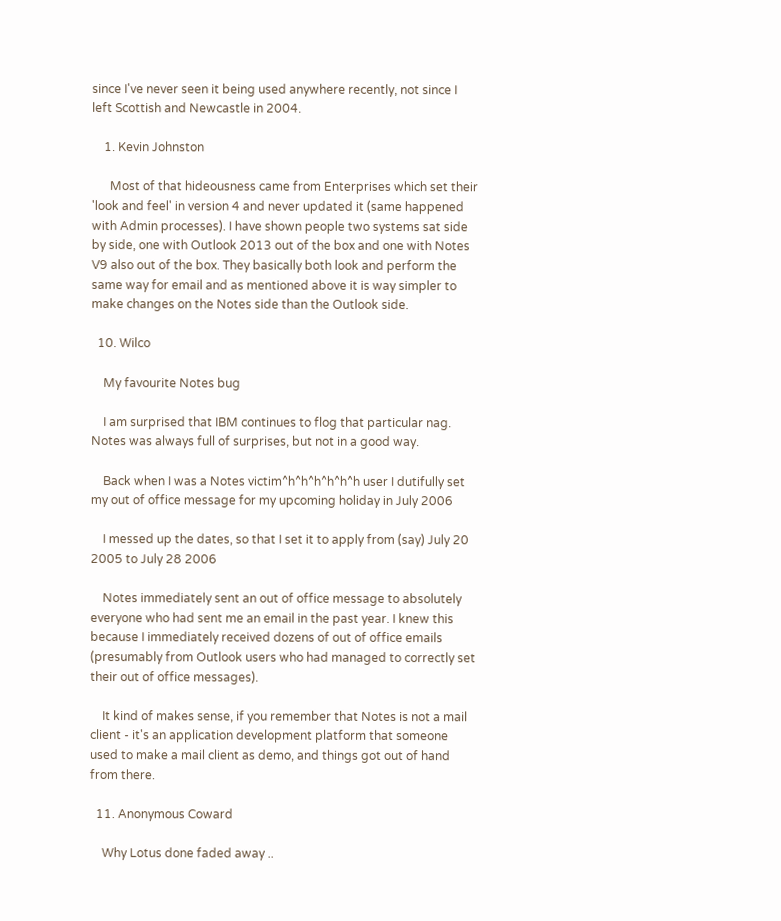since I've never seen it being used anywhere recently, not since I left Scottish and Newcastle in 2004.

    1. Kevin Johnston

      Most of that hideousness came from Enterprises which set their 'look and feel' in version 4 and never updated it (same happened with Admin processes). I have shown people two systems sat side by side, one with Outlook 2013 out of the box and one with Notes V9 also out of the box. They basically both look and perform the same way for email and as mentioned above it is way simpler to make changes on the Notes side than the Outlook side.

  10. Wilco

    My favourite Notes bug

    I am surprised that IBM continues to flog that particular nag. Notes was always full of surprises, but not in a good way.

    Back when I was a Notes victim^h^h^h^h^h^h user I dutifully set my out of office message for my upcoming holiday in July 2006

    I messed up the dates, so that I set it to apply from (say) July 20 2005 to July 28 2006

    Notes immediately sent an out of office message to absolutely everyone who had sent me an email in the past year. I knew this because I immediately received dozens of out of office emails (presumably from Outlook users who had managed to correctly set their out of office messages).

    It kind of makes sense, if you remember that Notes is not a mail client - it's an application development platform that someone used to make a mail client as demo, and things got out of hand from there.

  11. Anonymous Coward

    Why Lotus done faded away ..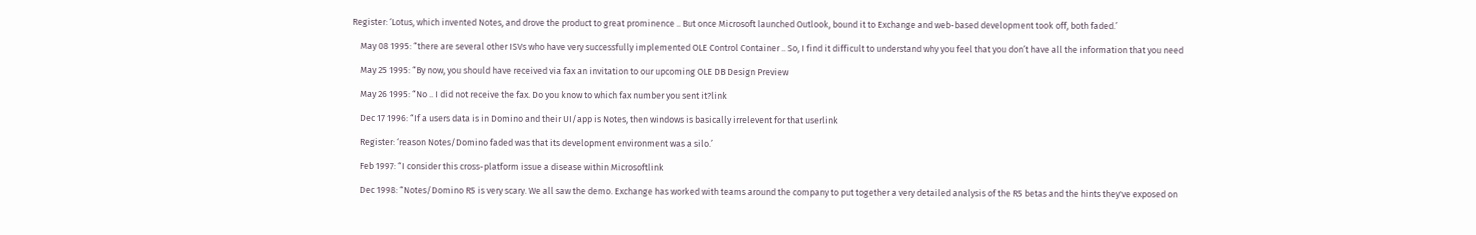Register: ‘Lotus, which invented Notes, and drove the product to great prominence .. But once Microsoft launched Outlook, bound it to Exchange and web-based development took off, both faded.’

    May 08 1995: “there are several other ISVs who have very successfully implemented OLE Control Container .. So, I find it difficult to understand why you feel that you don’t have all the information that you need

    May 25 1995: “By now, you should have received via fax an invitation to our upcoming OLE DB Design Preview

    May 26 1995: “No .. I did not receive the fax. Do you know to which fax number you sent it?link

    Dec 17 1996: “If a users data is in Domino and their UI/app is Notes, then windows is basically irrelevent for that userlink

    Register: ‘reason Notes/Domino faded was that its development environment was a silo.’

    Feb 1997: “I consider this cross-platform issue a disease within Microsoftlink

    Dec 1998: “Notes/Domino R5 is very scary. We all saw the demo. Exchange has worked with teams around the company to put together a very detailed analysis of the R5 betas and the hints they've exposed on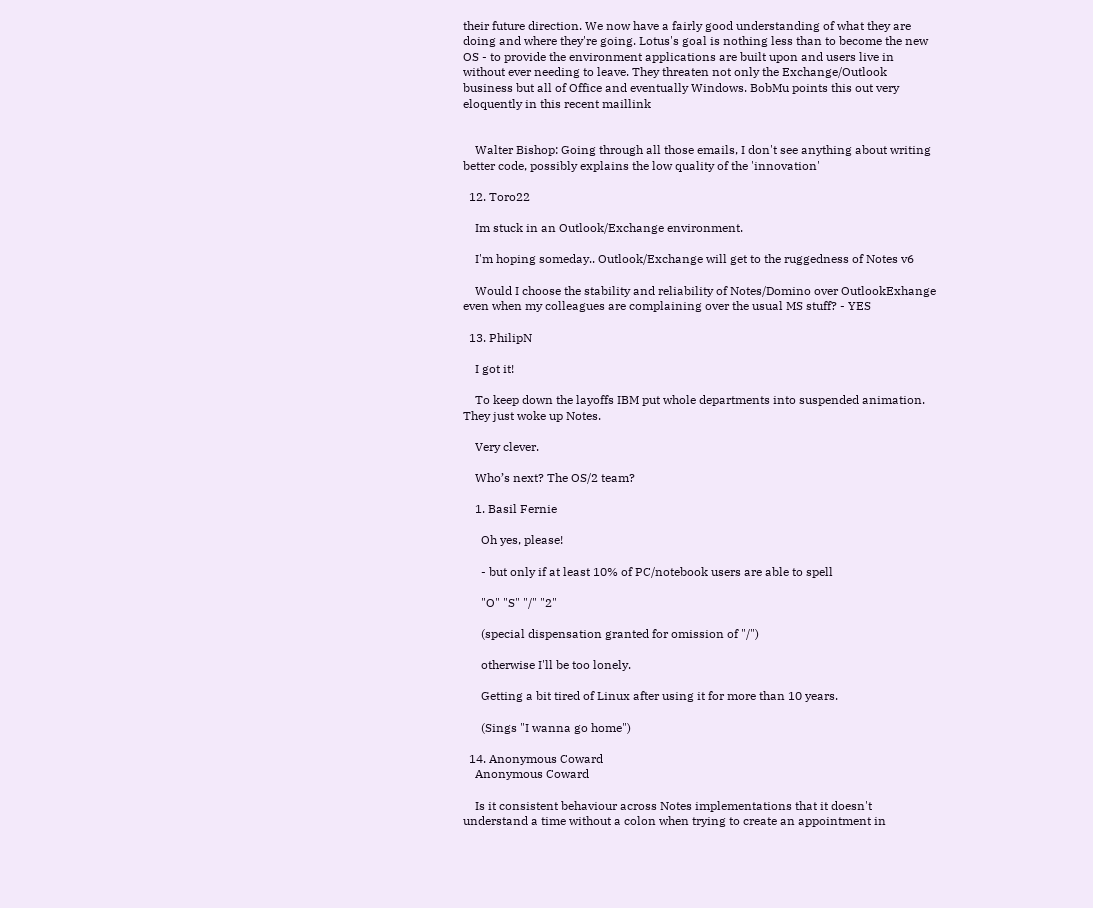their future direction. We now have a fairly good understanding of what they are doing and where they're going. Lotus's goal is nothing less than to become the new OS - to provide the environment applications are built upon and users live in without ever needing to leave. They threaten not only the Exchange/Outlook business but all of Office and eventually Windows. BobMu points this out very eloquently in this recent maillink


    Walter Bishop: Going through all those emails, I don't see anything about writing better code, possibly explains the low quality of the 'innovation'

  12. Toro22

    Im stuck in an Outlook/Exchange environment.

    I'm hoping someday.. Outlook/Exchange will get to the ruggedness of Notes v6

    Would I choose the stability and reliability of Notes/Domino over OutlookExhange even when my colleagues are complaining over the usual MS stuff? - YES

  13. PhilipN

    I got it!

    To keep down the layoffs IBM put whole departments into suspended animation. They just woke up Notes.

    Very clever.

    Who’s next? The OS/2 team?

    1. Basil Fernie

      Oh yes, please!

      - but only if at least 10% of PC/notebook users are able to spell

      "O" "S" "/" "2"

      (special dispensation granted for omission of "/")

      otherwise I'll be too lonely.

      Getting a bit tired of Linux after using it for more than 10 years.

      (Sings "I wanna go home")

  14. Anonymous Coward
    Anonymous Coward

    Is it consistent behaviour across Notes implementations that it doesn't understand a time without a colon when trying to create an appointment in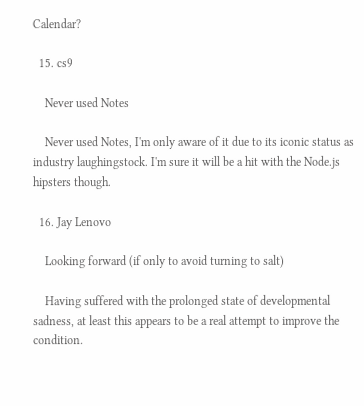Calendar?

  15. cs9

    Never used Notes

    Never used Notes, I'm only aware of it due to its iconic status as industry laughingstock. I'm sure it will be a hit with the Node.js hipsters though.

  16. Jay Lenovo

    Looking forward (if only to avoid turning to salt)

    Having suffered with the prolonged state of developmental sadness, at least this appears to be a real attempt to improve the condition.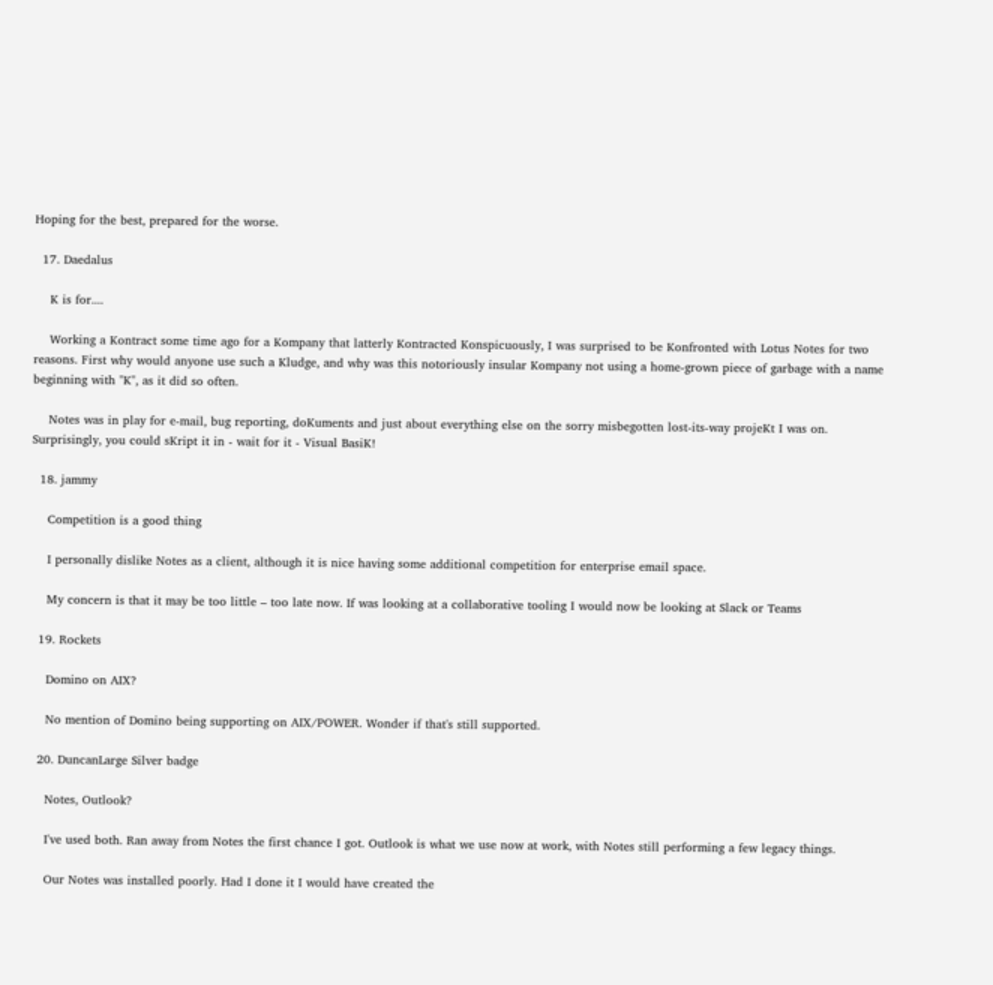Hoping for the best, prepared for the worse.

  17. Daedalus

    K is for....

    Working a Kontract some time ago for a Kompany that latterly Kontracted Konspicuously, I was surprised to be Konfronted with Lotus Notes for two reasons. First why would anyone use such a Kludge, and why was this notoriously insular Kompany not using a home-grown piece of garbage with a name beginning with "K", as it did so often.

    Notes was in play for e-mail, bug reporting, doKuments and just about everything else on the sorry misbegotten lost-its-way projeKt I was on. Surprisingly, you could sKript it in - wait for it - Visual BasiK!

  18. jammy

    Competition is a good thing

    I personally dislike Notes as a client, although it is nice having some additional competition for enterprise email space.

    My concern is that it may be too little – too late now. If was looking at a collaborative tooling I would now be looking at Slack or Teams

  19. Rockets

    Domino on AIX?

    No mention of Domino being supporting on AIX/POWER. Wonder if that's still supported.

  20. DuncanLarge Silver badge

    Notes, Outlook?

    I've used both. Ran away from Notes the first chance I got. Outlook is what we use now at work, with Notes still performing a few legacy things.

    Our Notes was installed poorly. Had I done it I would have created the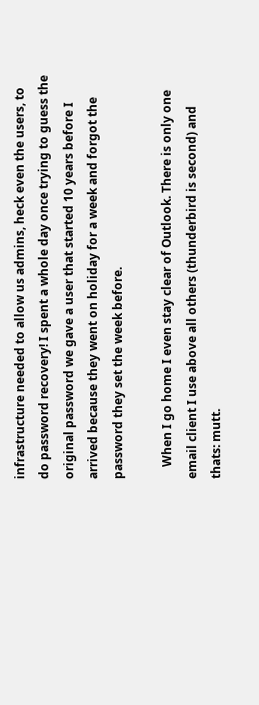infrastructure needed to allow us admins, heck even the users, to do password recovery! I spent a whole day once trying to guess the original password we gave a user that started 10 years before I arrived because they went on holiday for a week and forgot the password they set the week before.

    When I go home I even stay clear of Outlook. There is only one email client I use above all others (thunderbird is second) and thats: mutt.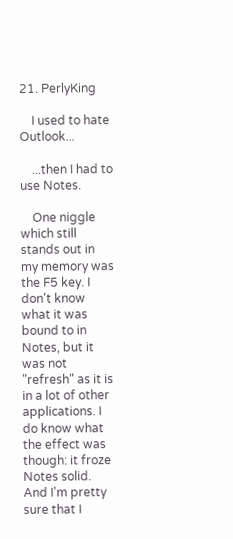21. PerlyKing

    I used to hate Outlook...

    ...then I had to use Notes.

    One niggle which still stands out in my memory was the F5 key. I don't know what it was bound to in Notes, but it was not "refresh" as it is in a lot of other applications. I do know what the effect was though: it froze Notes solid. And I'm pretty sure that I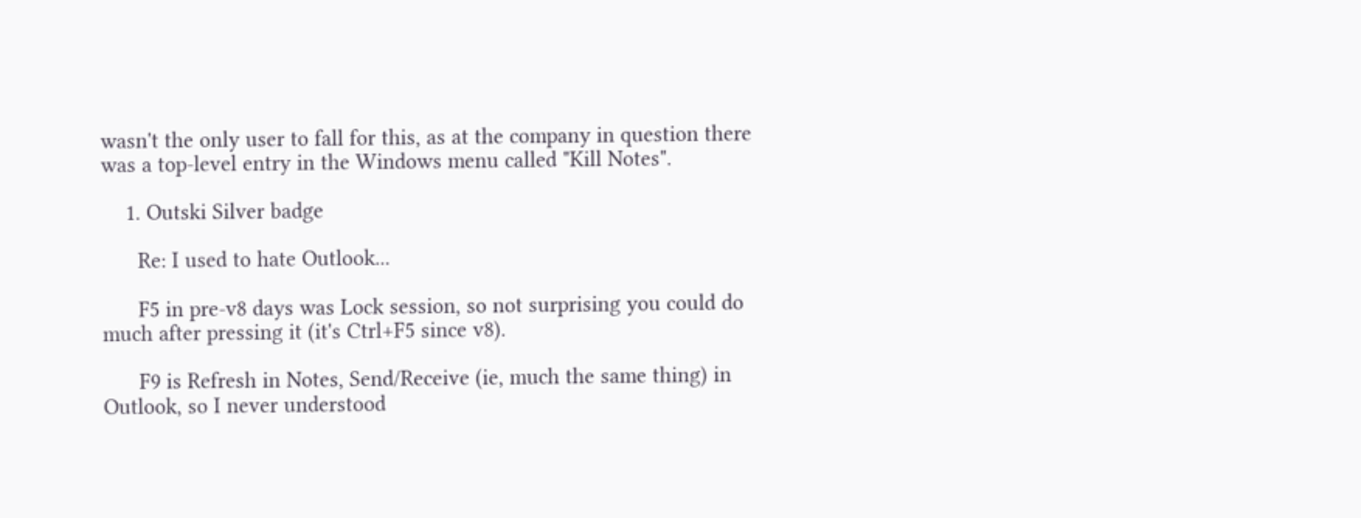wasn't the only user to fall for this, as at the company in question there was a top-level entry in the Windows menu called "Kill Notes".

    1. Outski Silver badge

      Re: I used to hate Outlook...

      F5 in pre-v8 days was Lock session, so not surprising you could do much after pressing it (it's Ctrl+F5 since v8).

      F9 is Refresh in Notes, Send/Receive (ie, much the same thing) in Outlook, so I never understood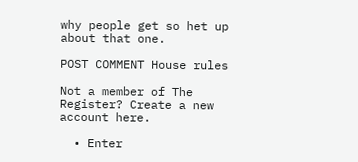why people get so het up about that one.

POST COMMENT House rules

Not a member of The Register? Create a new account here.

  • Enter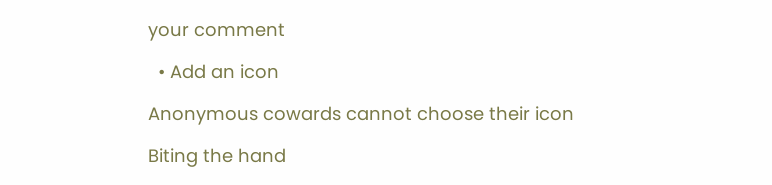your comment

  • Add an icon

Anonymous cowards cannot choose their icon

Biting the hand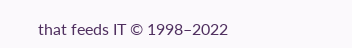that feeds IT © 1998–2022